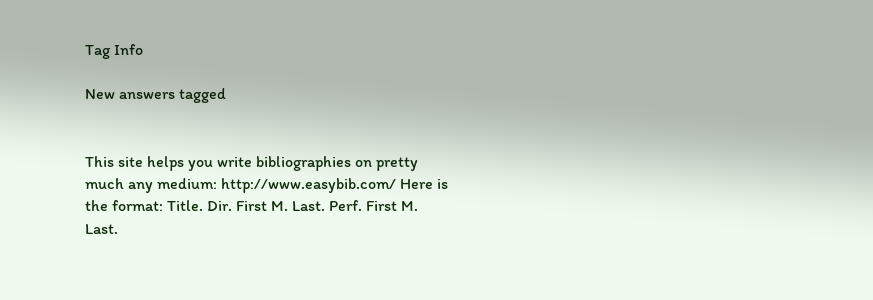Tag Info

New answers tagged


This site helps you write bibliographies on pretty much any medium: http://www.easybib.com/ Here is the format: Title. Dir. First M. Last. Perf. First M. Last.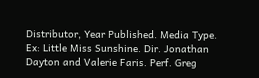Distributor, Year Published. Media Type. Ex: Little Miss Sunshine. Dir. Jonathan Dayton and Valerie Faris. Perf. Greg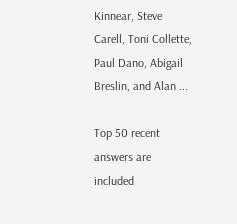Kinnear, Steve Carell, Toni Collette, Paul Dano, Abigail Breslin, and Alan ...

Top 50 recent answers are included